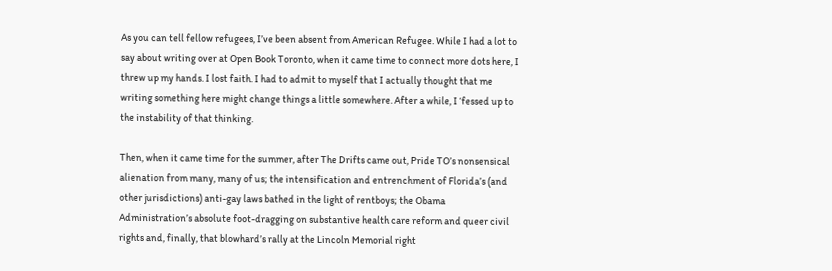As you can tell fellow refugees, I’ve been absent from American Refugee. While I had a lot to say about writing over at Open Book Toronto, when it came time to connect more dots here, I threw up my hands. I lost faith. I had to admit to myself that I actually thought that me writing something here might change things a little somewhere. After a while, I ‘fessed up to the instability of that thinking.

Then, when it came time for the summer, after The Drifts came out, Pride TO’s nonsensical alienation from many, many of us; the intensification and entrenchment of Florida’s (and other jurisdictions) anti-gay laws bathed in the light of rentboys; the Obama Administration’s absolute foot-dragging on substantive health care reform and queer civil rights and, finally, that blowhard’s rally at the Lincoln Memorial right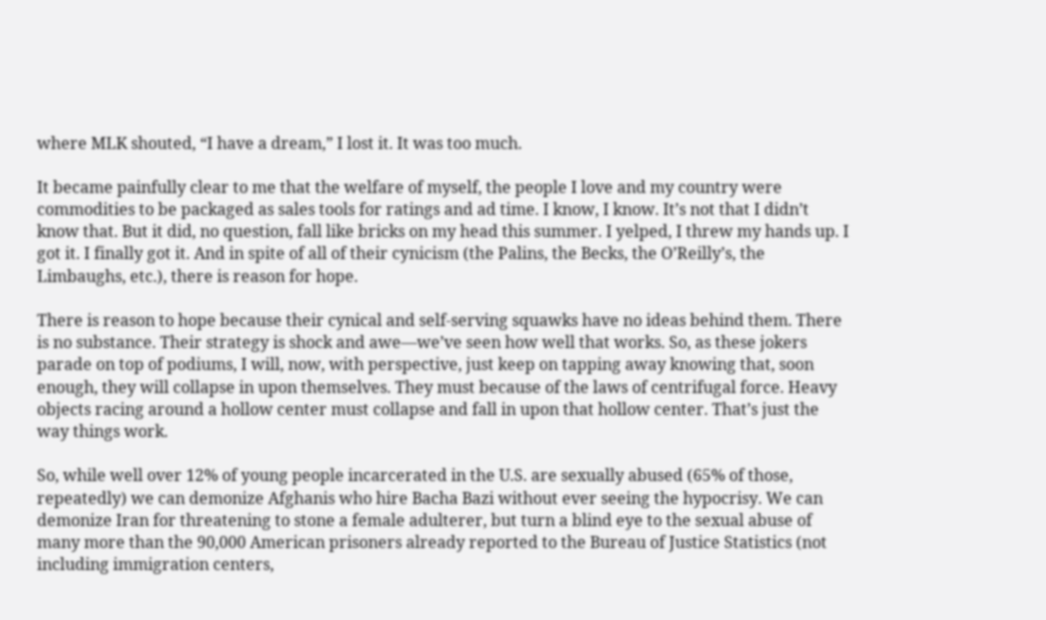where MLK shouted, “I have a dream,” I lost it. It was too much.

It became painfully clear to me that the welfare of myself, the people I love and my country were commodities to be packaged as sales tools for ratings and ad time. I know, I know. It’s not that I didn’t know that. But it did, no question, fall like bricks on my head this summer. I yelped, I threw my hands up. I got it. I finally got it. And in spite of all of their cynicism (the Palins, the Becks, the O’Reilly’s, the Limbaughs, etc.), there is reason for hope.

There is reason to hope because their cynical and self-serving squawks have no ideas behind them. There is no substance. Their strategy is shock and awe—we’ve seen how well that works. So, as these jokers parade on top of podiums, I will, now, with perspective, just keep on tapping away knowing that, soon enough, they will collapse in upon themselves. They must because of the laws of centrifugal force. Heavy objects racing around a hollow center must collapse and fall in upon that hollow center. That’s just the way things work.

So, while well over 12% of young people incarcerated in the U.S. are sexually abused (65% of those, repeatedly) we can demonize Afghanis who hire Bacha Bazi without ever seeing the hypocrisy. We can demonize Iran for threatening to stone a female adulterer, but turn a blind eye to the sexual abuse of many more than the 90,000 American prisoners already reported to the Bureau of Justice Statistics (not including immigration centers,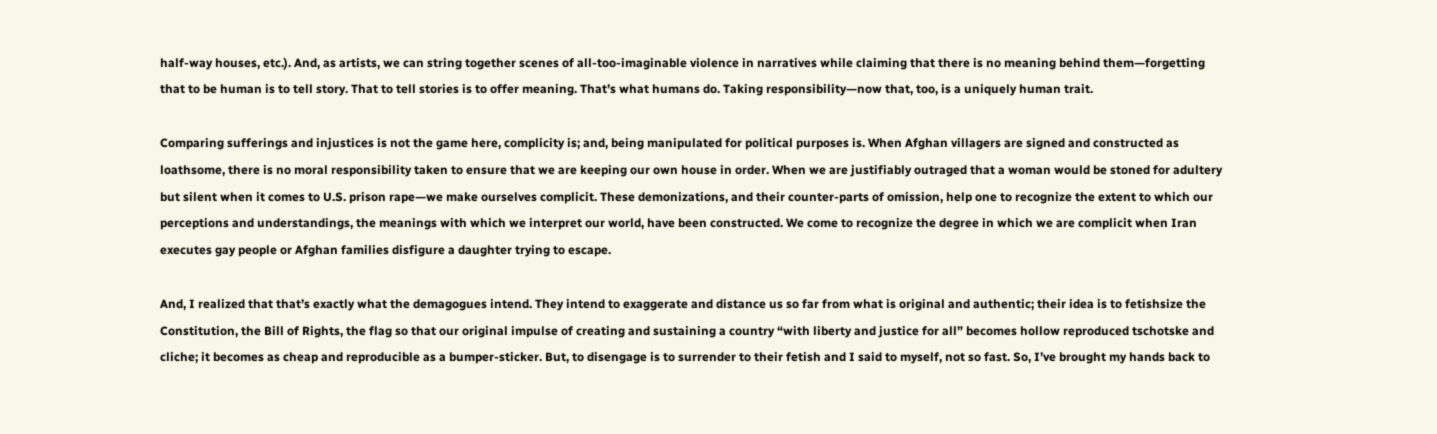half-way houses, etc.). And, as artists, we can string together scenes of all-too-imaginable violence in narratives while claiming that there is no meaning behind them—forgetting that to be human is to tell story. That to tell stories is to offer meaning. That’s what humans do. Taking responsibility—now that, too, is a uniquely human trait.

Comparing sufferings and injustices is not the game here, complicity is; and, being manipulated for political purposes is. When Afghan villagers are signed and constructed as loathsome, there is no moral responsibility taken to ensure that we are keeping our own house in order. When we are justifiably outraged that a woman would be stoned for adultery but silent when it comes to U.S. prison rape—we make ourselves complicit. These demonizations, and their counter-parts of omission, help one to recognize the extent to which our perceptions and understandings, the meanings with which we interpret our world, have been constructed. We come to recognize the degree in which we are complicit when Iran executes gay people or Afghan families disfigure a daughter trying to escape.

And, I realized that that’s exactly what the demagogues intend. They intend to exaggerate and distance us so far from what is original and authentic; their idea is to fetishsize the Constitution, the Bill of Rights, the flag so that our original impulse of creating and sustaining a country “with liberty and justice for all” becomes hollow reproduced tschotske and cliche; it becomes as cheap and reproducible as a bumper-sticker. But, to disengage is to surrender to their fetish and I said to myself, not so fast. So, I’ve brought my hands back to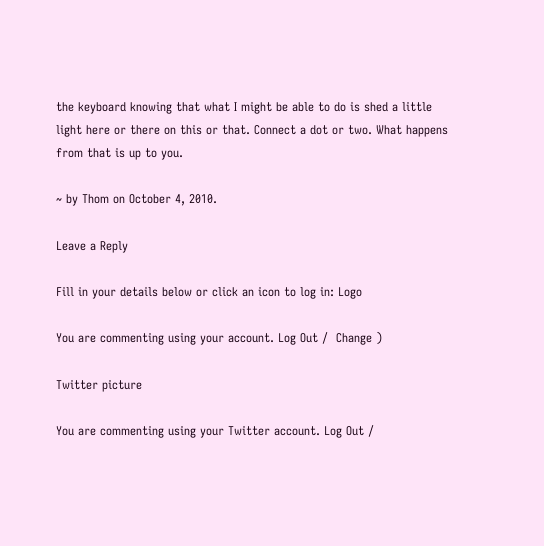the keyboard knowing that what I might be able to do is shed a little light here or there on this or that. Connect a dot or two. What happens from that is up to you.

~ by Thom on October 4, 2010.

Leave a Reply

Fill in your details below or click an icon to log in: Logo

You are commenting using your account. Log Out /  Change )

Twitter picture

You are commenting using your Twitter account. Log Out /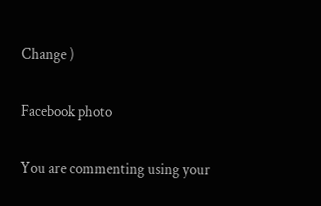Change )

Facebook photo

You are commenting using your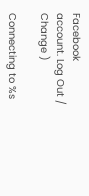Facebook account. Log Out /  Change )

Connecting to %s